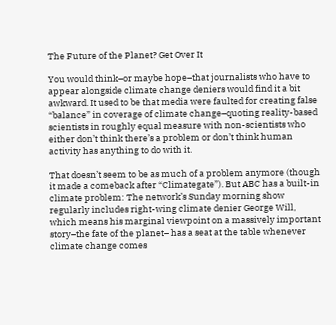The Future of the Planet? Get Over It

You would think–or maybe hope–that journalists who have to appear alongside climate change deniers would find it a bit awkward. It used to be that media were faulted for creating false “balance” in coverage of climate change–quoting reality-based scientists in roughly equal measure with non-scientists who either don’t think there’s a problem or don’t think human activity has anything to do with it.

That doesn’t seem to be as much of a problem anymore (though it made a comeback after “Climategate”). But ABC has a built-in climate problem: The network’s Sunday morning show regularly includes right-wing climate denier George Will, which means his marginal viewpoint on a massively important story–the fate of the planet– has a seat at the table whenever climate change comes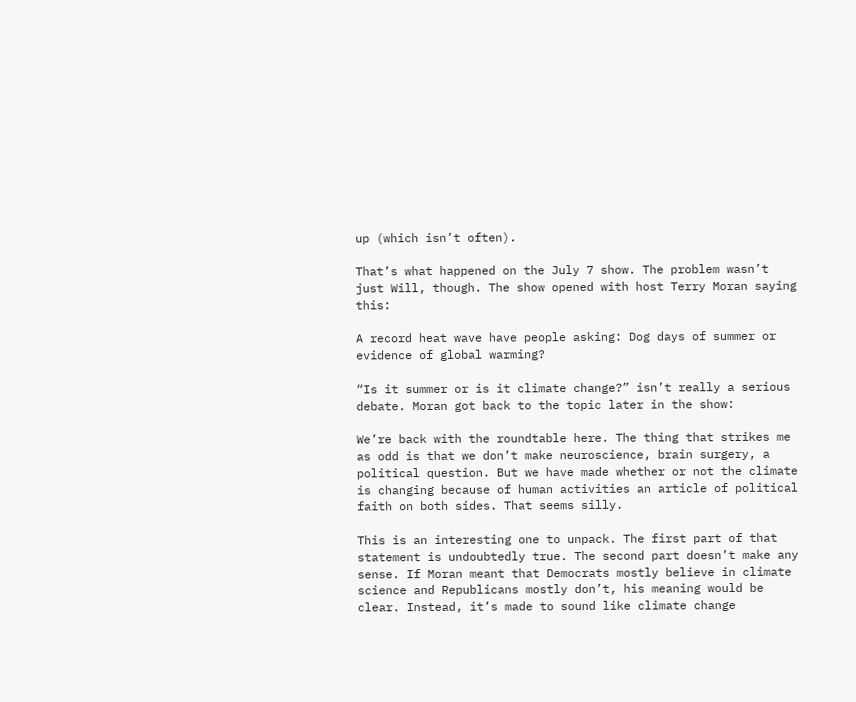up (which isn’t often).

That’s what happened on the July 7 show. The problem wasn’t just Will, though. The show opened with host Terry Moran saying this:

A record heat wave have people asking: Dog days of summer or evidence of global warming?

“Is it summer or is it climate change?” isn’t really a serious debate. Moran got back to the topic later in the show:

We’re back with the roundtable here. The thing that strikes me as odd is that we don’t make neuroscience, brain surgery, a political question. But we have made whether or not the climate is changing because of human activities an article of political faith on both sides. That seems silly.

This is an interesting one to unpack. The first part of that statement is undoubtedly true. The second part doesn’t make any sense. If Moran meant that Democrats mostly believe in climate science and Republicans mostly don’t, his meaning would be clear. Instead, it’s made to sound like climate change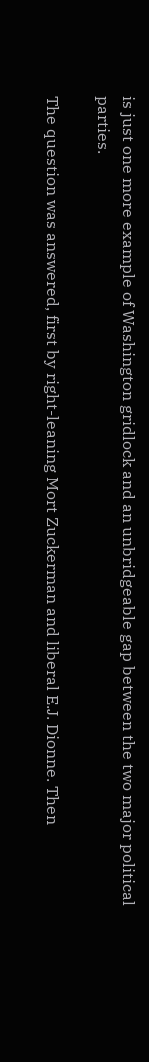is just one more example of Washington gridlock and an unbridgeable gap between the two major political parties.

The question was answered, first by right-leaning Mort Zuckerman and liberal E.J. Dionne. Then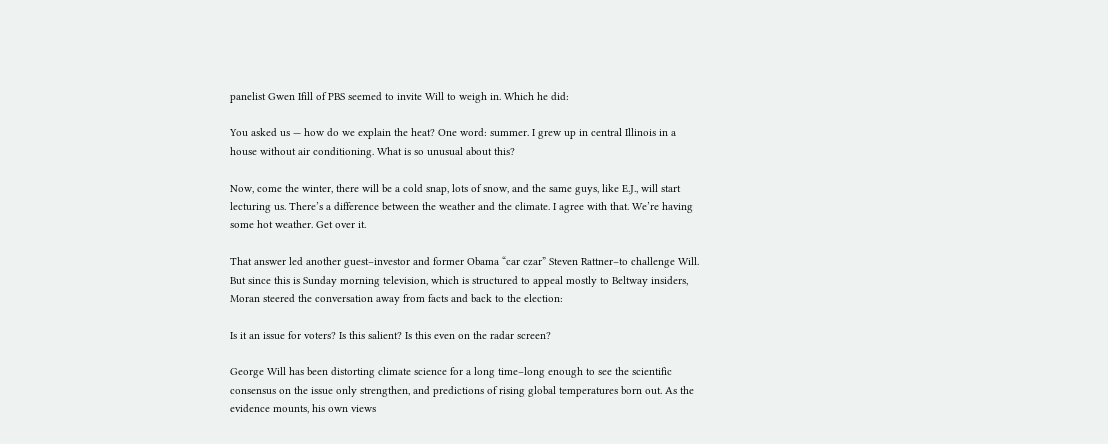panelist Gwen Ifill of PBS seemed to invite Will to weigh in. Which he did:

You asked us — how do we explain the heat? One word: summer. I grew up in central Illinois in a house without air conditioning. What is so unusual about this?

Now, come the winter, there will be a cold snap, lots of snow, and the same guys, like E.J., will start lecturing us. There’s a difference between the weather and the climate. I agree with that. We’re having some hot weather. Get over it.

That answer led another guest–investor and former Obama “car czar” Steven Rattner–to challenge Will. But since this is Sunday morning television, which is structured to appeal mostly to Beltway insiders, Moran steered the conversation away from facts and back to the election:

Is it an issue for voters? Is this salient? Is this even on the radar screen?

George Will has been distorting climate science for a long time–long enough to see the scientific consensus on the issue only strengthen, and predictions of rising global temperatures born out. As the evidence mounts, his own views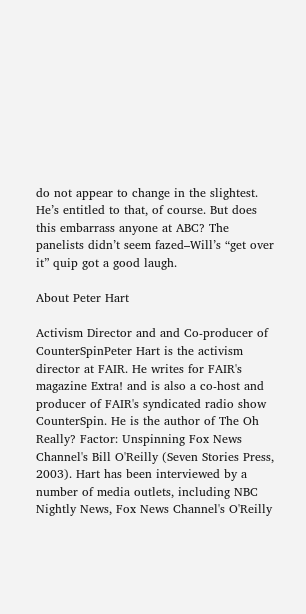do not appear to change in the slightest. He’s entitled to that, of course. But does this embarrass anyone at ABC? The panelists didn’t seem fazed–Will’s “get over it” quip got a good laugh.

About Peter Hart

Activism Director and and Co-producer of CounterSpinPeter Hart is the activism director at FAIR. He writes for FAIR's magazine Extra! and is also a co-host and producer of FAIR's syndicated radio show CounterSpin. He is the author of The Oh Really? Factor: Unspinning Fox News Channel's Bill O'Reilly (Seven Stories Press, 2003). Hart has been interviewed by a number of media outlets, including NBC Nightly News, Fox News Channel's O'Reilly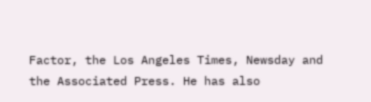Factor, the Los Angeles Times, Newsday and the Associated Press. He has also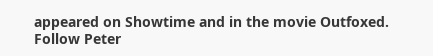appeared on Showtime and in the movie Outfoxed. Follow Peter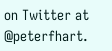on Twitter at @peterfhart.